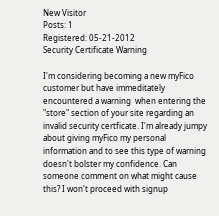New Visitor
Posts: 1
Registered: 05-21-2012
Security Certificate Warning

I'm considering becoming a new myFico customer but have immeditately encountered a warning  when entering the "store" section of your site regarding an invalid security certficate. I'm already jumpy about giving myFico my personal information and to see this type of warning doesn't bolster my confidence. Can someone comment on what might cause this? I won't proceed with signup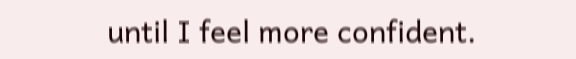until I feel more confident.